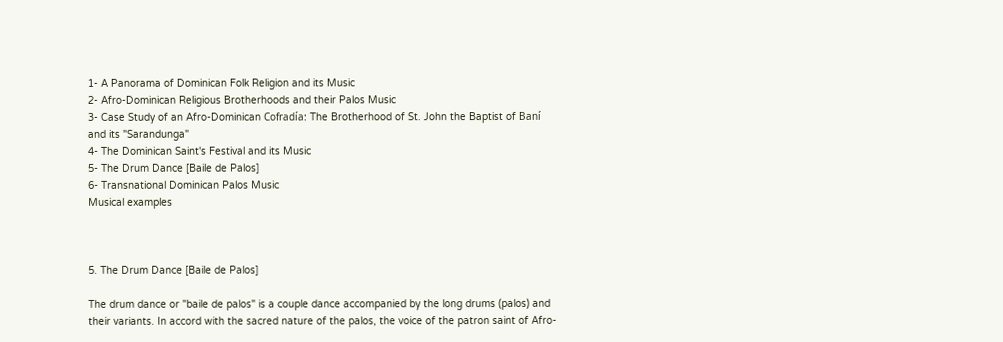1- A Panorama of Dominican Folk Religion and its Music
2- Afro-Dominican Religious Brotherhoods and their Palos Music
3- Case Study of an Afro-Dominican Cofradía: The Brotherhood of St. John the Baptist of Baní and its "Sarandunga"
4- The Dominican Saint's Festival and its Music
5- The Drum Dance [Baile de Palos]
6- Transnational Dominican Palos Music
Musical examples



5. The Drum Dance [Baile de Palos]

The drum dance or "baile de palos" is a couple dance accompanied by the long drums (palos) and their variants. In accord with the sacred nature of the palos, the voice of the patron saint of Afro-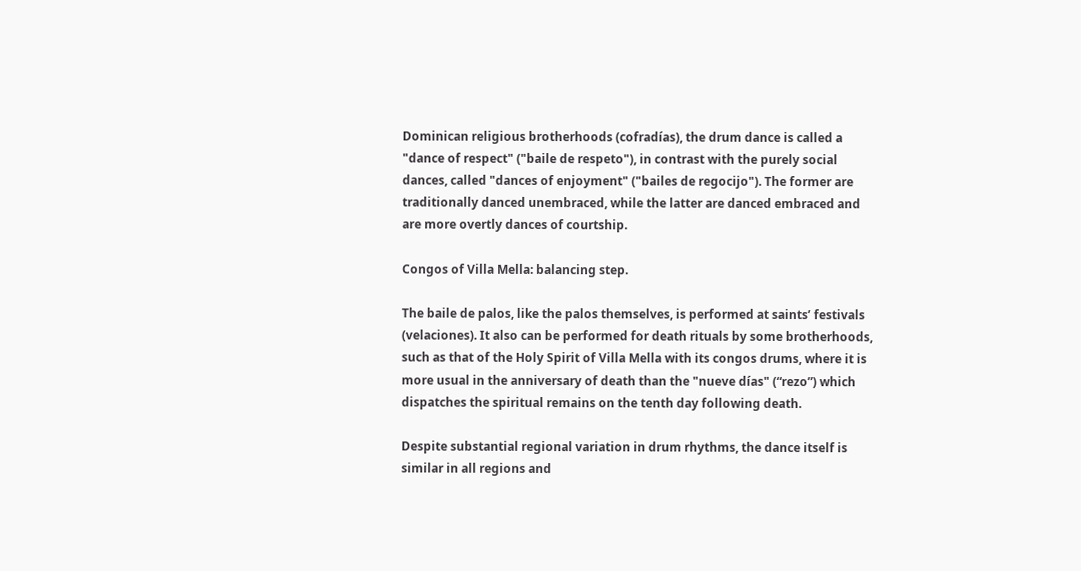Dominican religious brotherhoods (cofradías), the drum dance is called a "dance of respect" ("baile de respeto"), in contrast with the purely social dances, called "dances of enjoyment" ("bailes de regocijo"). The former are traditionally danced unembraced, while the latter are danced embraced and are more overtly dances of courtship.

Congos of Villa Mella: balancing step.

The baile de palos, like the palos themselves, is performed at saints’ festivals (velaciones). It also can be performed for death rituals by some brotherhoods, such as that of the Holy Spirit of Villa Mella with its congos drums, where it is more usual in the anniversary of death than the "nueve días" (“rezo”) which dispatches the spiritual remains on the tenth day following death.

Despite substantial regional variation in drum rhythms, the dance itself is similar in all regions and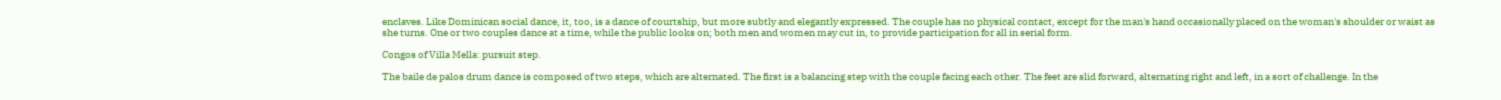enclaves. Like Dominican social dance, it, too, is a dance of courtship, but more subtly and elegantly expressed. The couple has no physical contact, except for the man's hand occasionally placed on the woman's shoulder or waist as she turns. One or two couples dance at a time, while the public looks on; both men and women may cut in, to provide participation for all in serial form.

Congos of Villa Mella: pursuit step.

The baile de palos drum dance is composed of two steps, which are alternated. The first is a balancing step with the couple facing each other. The feet are slid forward, alternating right and left, in a sort of challenge. In the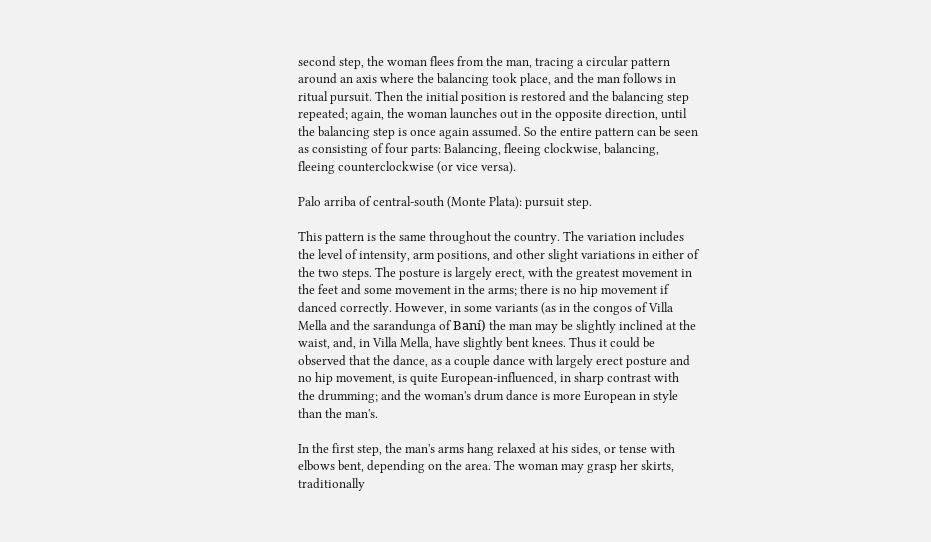second step, the woman flees from the man, tracing a circular pattern around an axis where the balancing took place, and the man follows in ritual pursuit. Then the initial position is restored and the balancing step repeated; again, the woman launches out in the opposite direction, until the balancing step is once again assumed. So the entire pattern can be seen as consisting of four parts: Balancing, fleeing clockwise, balancing, fleeing counterclockwise (or vice versa).

Palo arriba of central-south (Monte Plata): pursuit step.

This pattern is the same throughout the country. The variation includes the level of intensity, arm positions, and other slight variations in either of the two steps. The posture is largely erect, with the greatest movement in the feet and some movement in the arms; there is no hip movement if danced correctly. However, in some variants (as in the congos of Villa Mella and the sarandunga of Baní) the man may be slightly inclined at the waist, and, in Villa Mella, have slightly bent knees. Thus it could be observed that the dance, as a couple dance with largely erect posture and no hip movement, is quite European-influenced, in sharp contrast with the drumming; and the woman's drum dance is more European in style than the man's.

In the first step, the man's arms hang relaxed at his sides, or tense with elbows bent, depending on the area. The woman may grasp her skirts, traditionally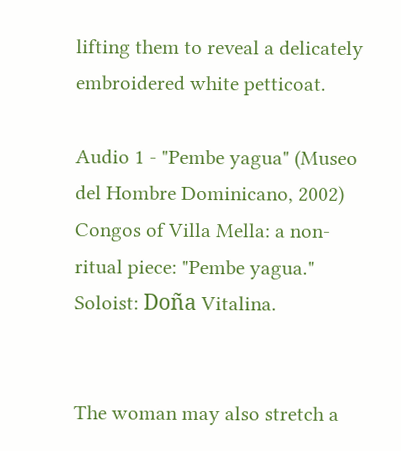lifting them to reveal a delicately embroidered white petticoat.

Audio 1 - "Pembe yagua" (Museo del Hombre Dominicano, 2002)
Congos of Villa Mella: a non-ritual piece: "Pembe yagua." Soloist: Doña Vitalina.


The woman may also stretch a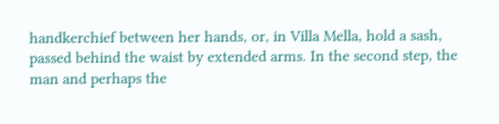handkerchief between her hands, or, in Villa Mella, hold a sash, passed behind the waist by extended arms. In the second step, the man and perhaps the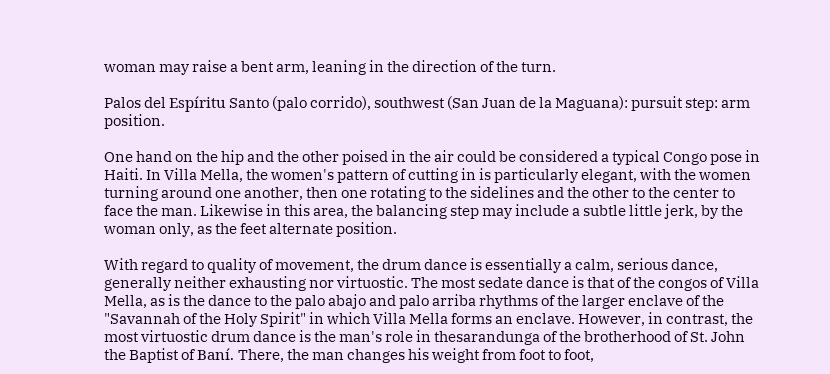woman may raise a bent arm, leaning in the direction of the turn.

Palos del Espíritu Santo (palo corrido), southwest (San Juan de la Maguana): pursuit step: arm position.

One hand on the hip and the other poised in the air could be considered a typical Congo pose in Haiti. In Villa Mella, the women's pattern of cutting in is particularly elegant, with the women turning around one another, then one rotating to the sidelines and the other to the center to face the man. Likewise in this area, the balancing step may include a subtle little jerk, by the woman only, as the feet alternate position.

With regard to quality of movement, the drum dance is essentially a calm, serious dance, generally neither exhausting nor virtuostic. The most sedate dance is that of the congos of Villa Mella, as is the dance to the palo abajo and palo arriba rhythms of the larger enclave of the "Savannah of the Holy Spirit" in which Villa Mella forms an enclave. However, in contrast, the most virtuostic drum dance is the man's role in thesarandunga of the brotherhood of St. John the Baptist of Baní. There, the man changes his weight from foot to foot,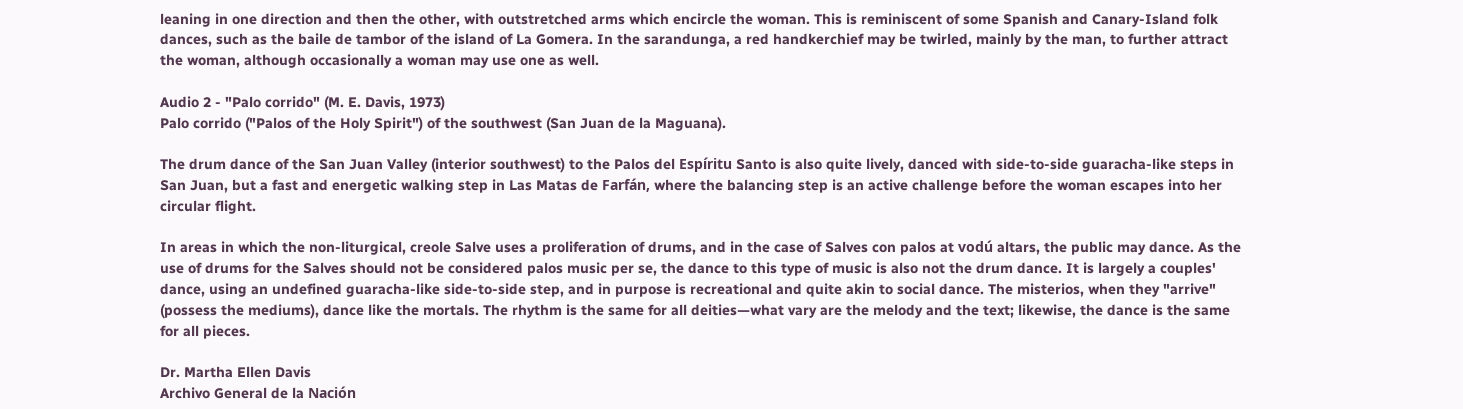leaning in one direction and then the other, with outstretched arms which encircle the woman. This is reminiscent of some Spanish and Canary-Island folk dances, such as the baile de tambor of the island of La Gomera. In the sarandunga, a red handkerchief may be twirled, mainly by the man, to further attract the woman, although occasionally a woman may use one as well.

Audio 2 - "Palo corrido" (M. E. Davis, 1973)
Palo corrido ("Palos of the Holy Spirit") of the southwest (San Juan de la Maguana).

The drum dance of the San Juan Valley (interior southwest) to the Palos del Espíritu Santo is also quite lively, danced with side-to-side guaracha-like steps in San Juan, but a fast and energetic walking step in Las Matas de Farfán, where the balancing step is an active challenge before the woman escapes into her circular flight.

In areas in which the non-liturgical, creole Salve uses a proliferation of drums, and in the case of Salves con palos at vodú altars, the public may dance. As the use of drums for the Salves should not be considered palos music per se, the dance to this type of music is also not the drum dance. It is largely a couples' dance, using an undefined guaracha-like side-to-side step, and in purpose is recreational and quite akin to social dance. The misterios, when they "arrive" (possess the mediums), dance like the mortals. The rhythm is the same for all deities—what vary are the melody and the text; likewise, the dance is the same for all pieces.

Dr. Martha Ellen Davis
Archivo General de la Nación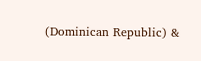(Dominican Republic) &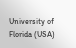University of Florida (USA)